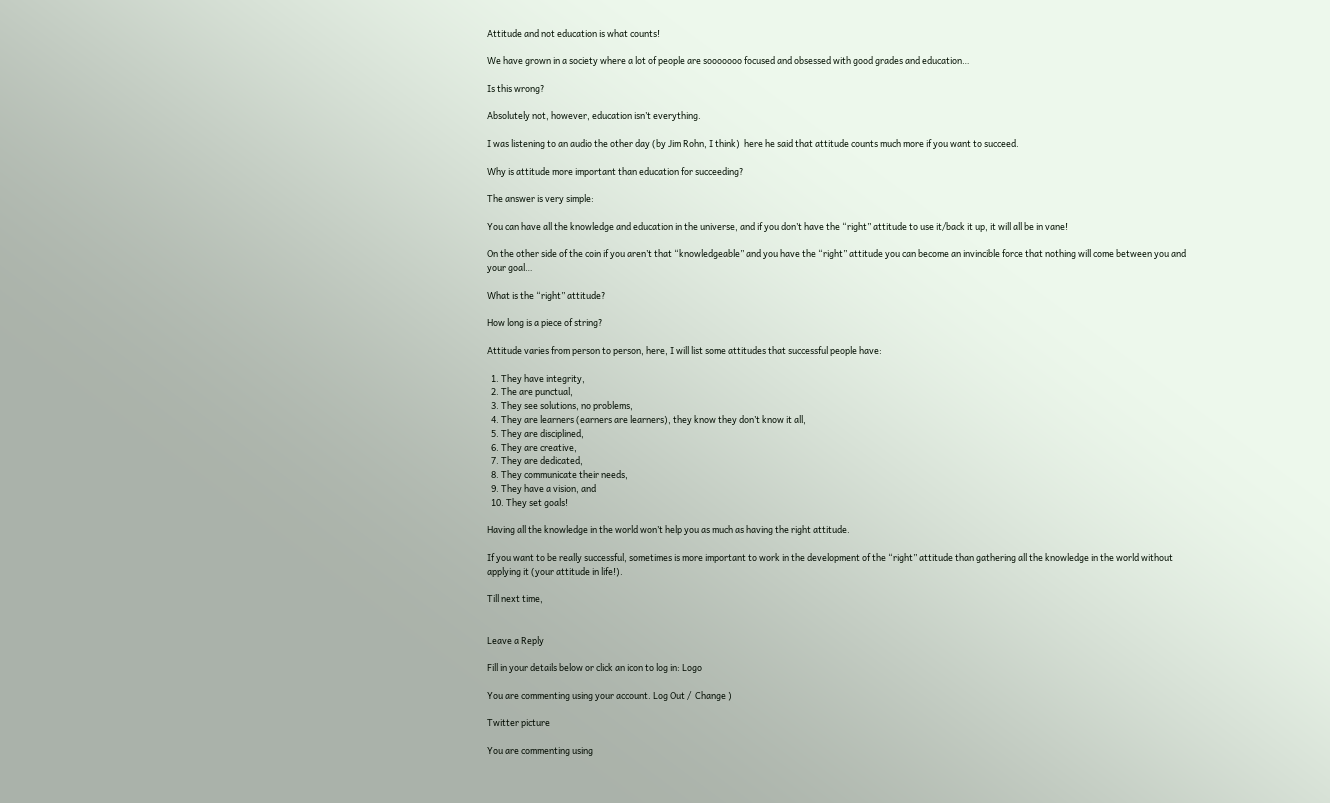Attitude and not education is what counts!

We have grown in a society where a lot of people are sooooooo focused and obsessed with good grades and education…

Is this wrong?

Absolutely not, however, education isn’t everything.

I was listening to an audio the other day (by Jim Rohn, I think)  here he said that attitude counts much more if you want to succeed.

Why is attitude more important than education for succeeding?

The answer is very simple:

You can have all the knowledge and education in the universe, and if you don’t have the “right” attitude to use it/back it up, it will all be in vane!

On the other side of the coin if you aren’t that “knowledgeable” and you have the “right” attitude you can become an invincible force that nothing will come between you and your goal…

What is the “right” attitude?

How long is a piece of string?

Attitude varies from person to person, here, I will list some attitudes that successful people have:

  1. They have integrity,
  2. The are punctual,
  3. They see solutions, no problems,
  4. They are learners (earners are learners), they know they don’t know it all,
  5. They are disciplined,
  6. They are creative,
  7. They are dedicated,
  8. They communicate their needs,
  9. They have a vision, and
  10. They set goals!

Having all the knowledge in the world won’t help you as much as having the right attitude.

If you want to be really successful, sometimes is more important to work in the development of the “right” attitude than gathering all the knowledge in the world without applying it (your attitude in life!).

Till next time,


Leave a Reply

Fill in your details below or click an icon to log in: Logo

You are commenting using your account. Log Out /  Change )

Twitter picture

You are commenting using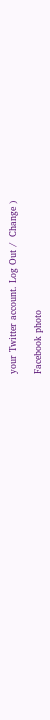your Twitter account. Log Out /  Change )

Facebook photo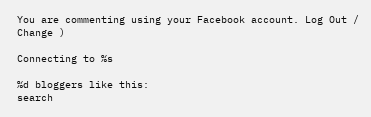You are commenting using your Facebook account. Log Out /  Change )

Connecting to %s

%d bloggers like this:
search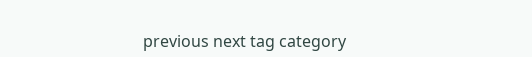previous next tag category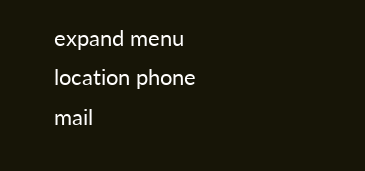expand menu location phone mail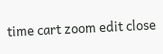time cart zoom edit close